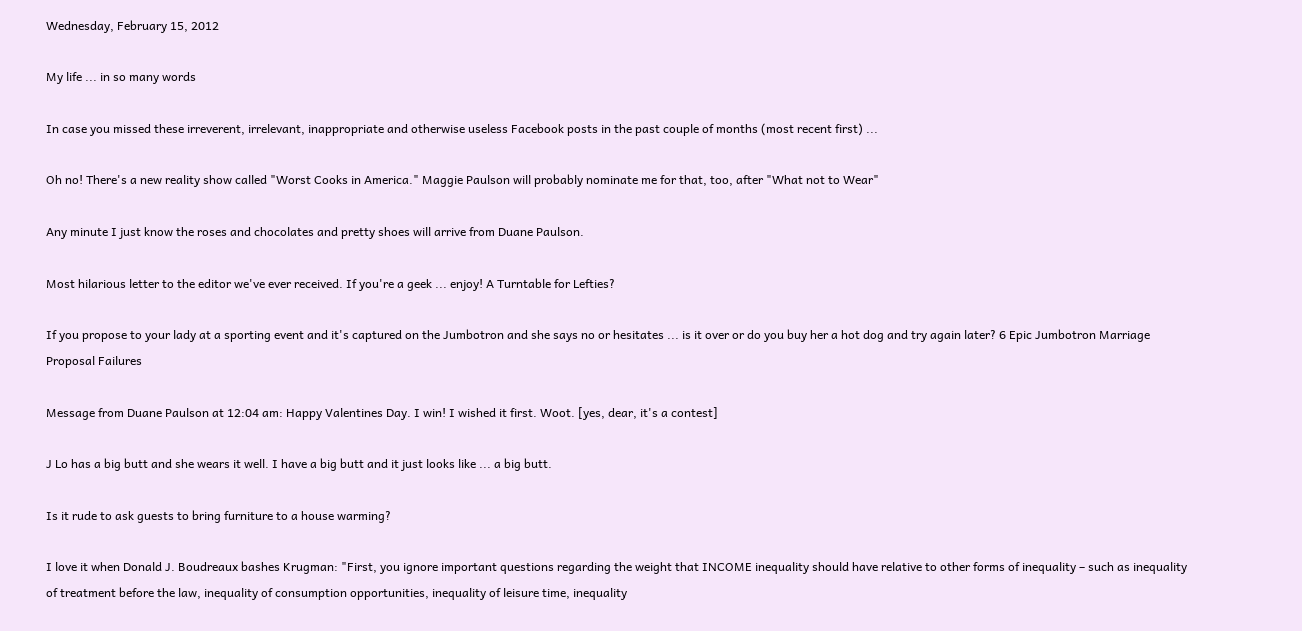Wednesday, February 15, 2012

My life ... in so many words

In case you missed these irreverent, irrelevant, inappropriate and otherwise useless Facebook posts in the past couple of months (most recent first) ...

Oh no! There's a new reality show called "Worst Cooks in America." Maggie Paulson will probably nominate me for that, too, after "What not to Wear"

Any minute I just know the roses and chocolates and pretty shoes will arrive from Duane Paulson.

Most hilarious letter to the editor we've ever received. If you're a geek ... enjoy! A Turntable for Lefties?

If you propose to your lady at a sporting event and it's captured on the Jumbotron and she says no or hesitates ... is it over or do you buy her a hot dog and try again later? 6 Epic Jumbotron Marriage Proposal Failures

Message from Duane Paulson at 12:04 am: Happy Valentines Day. I win! I wished it first. Woot. [yes, dear, it's a contest]

J Lo has a big butt and she wears it well. I have a big butt and it just looks like ... a big butt.

Is it rude to ask guests to bring furniture to a house warming?

I love it when Donald J. Boudreaux bashes Krugman: "First, you ignore important questions regarding the weight that INCOME inequality should have relative to other forms of inequality – such as inequality of treatment before the law, inequality of consumption opportunities, inequality of leisure time, inequality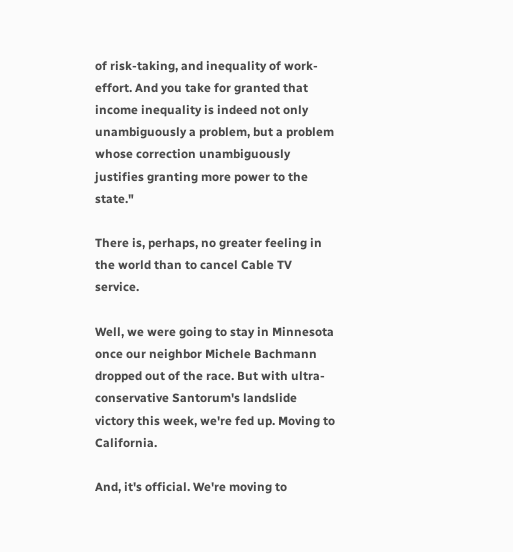of risk-taking, and inequality of work-effort. And you take for granted that income inequality is indeed not only unambiguously a problem, but a problem whose correction unambiguously justifies granting more power to the state."

There is, perhaps, no greater feeling in the world than to cancel Cable TV service.

Well, we were going to stay in Minnesota once our neighbor Michele Bachmann dropped out of the race. But with ultra-conservative Santorum's landslide victory this week, we're fed up. Moving to California.

And, it's official. We're moving to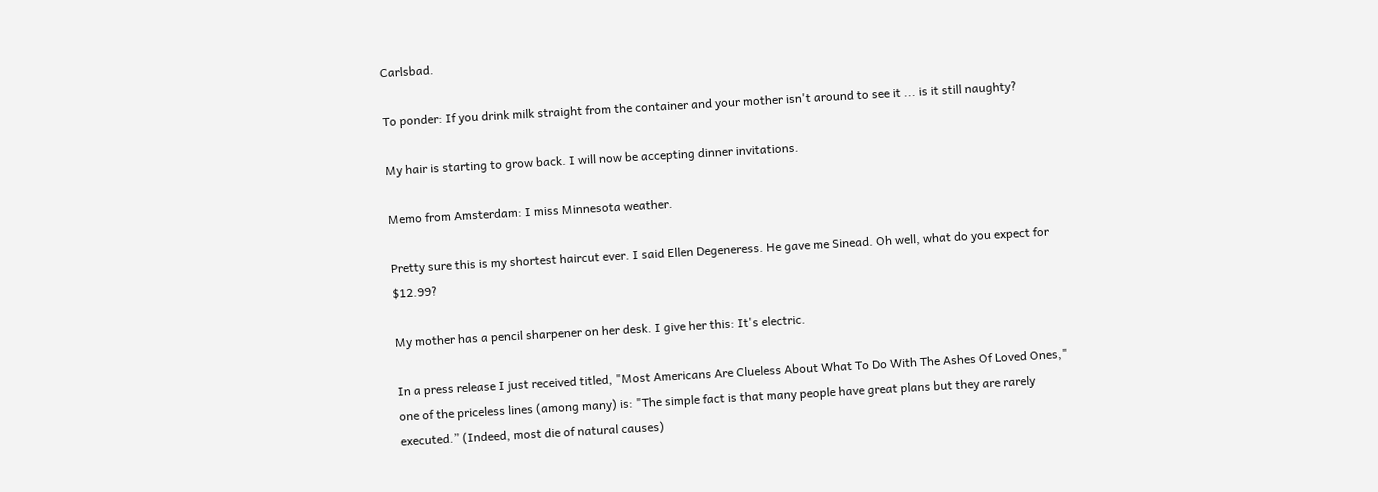Carlsbad.

To ponder: If you drink milk straight from the container and your mother isn't around to see it ... is it still naughty?

My hair is starting to grow back. I will now be accepting dinner invitations.

Memo from Amsterdam: I miss Minnesota weather.

Pretty sure this is my shortest haircut ever. I said Ellen Degeneress. He gave me Sinead. Oh well, what do you expect for $12.99?

My mother has a pencil sharpener on her desk. I give her this: It's electric.

In a press release I just received titled, "Most Americans Are Clueless About What To Do With The Ashes Of Loved Ones," one of the priceless lines (among many) is: "The simple fact is that many people have great plans but they are rarely executed.” (Indeed, most die of natural causes)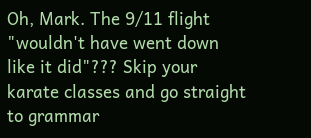Oh, Mark. The 9/11 flight "wouldn't have went down like it did"??? Skip your karate classes and go straight to grammar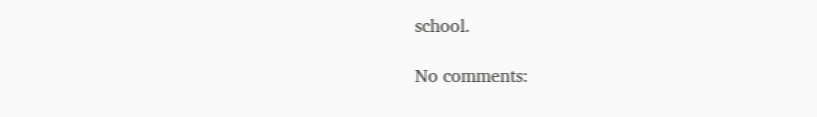school.

No comments: